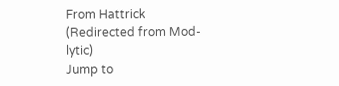From Hattrick
(Redirected from Mod-lytic)
Jump to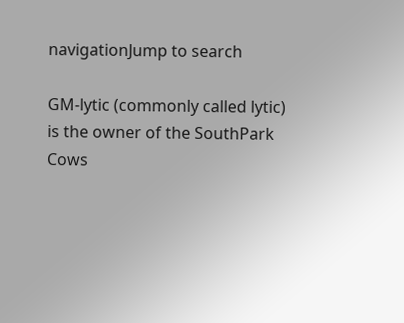navigationJump to search

GM-lytic (commonly called lytic) is the owner of the SouthPark Cows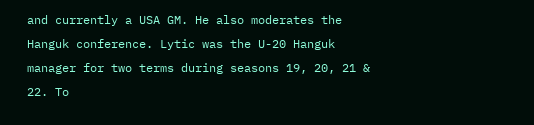and currently a USA GM. He also moderates the Hanguk conference. Lytic was the U-20 Hanguk manager for two terms during seasons 19, 20, 21 & 22. To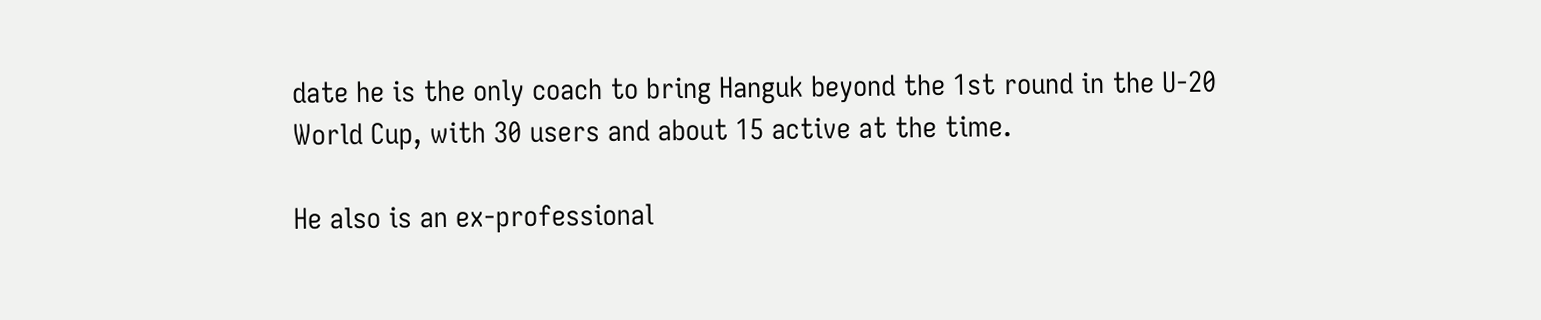date he is the only coach to bring Hanguk beyond the 1st round in the U-20 World Cup, with 30 users and about 15 active at the time.

He also is an ex-professional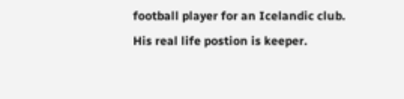football player for an Icelandic club. His real life postion is keeper.